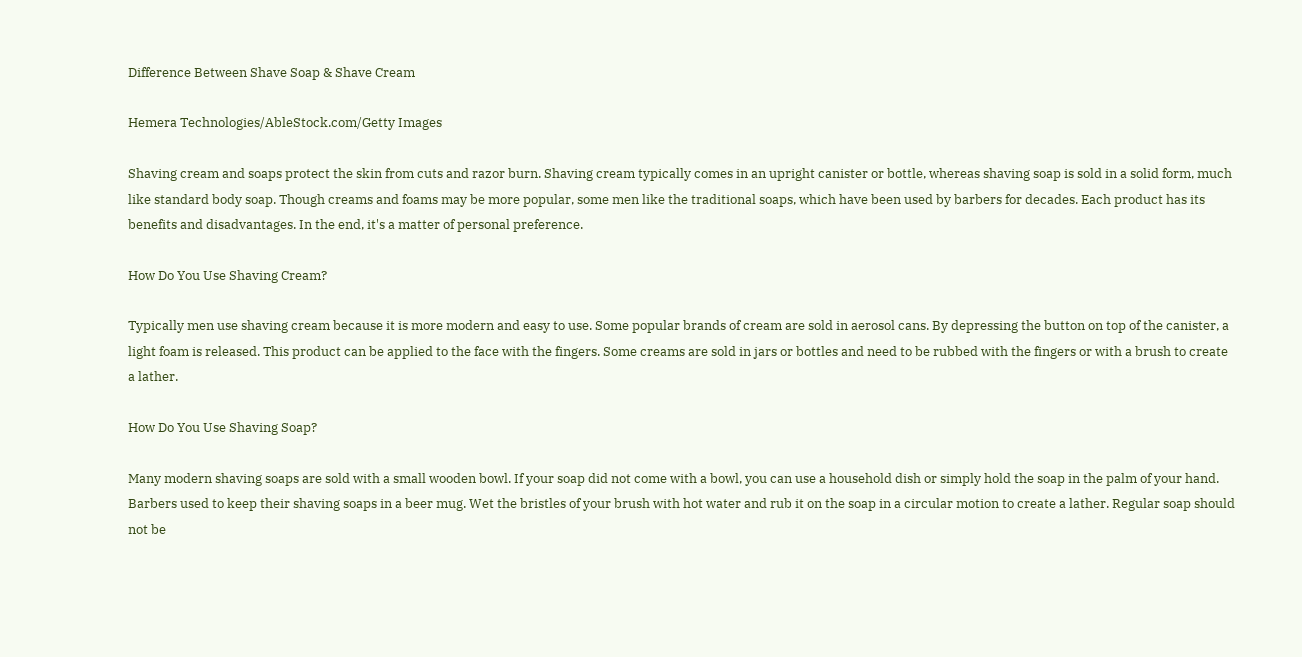Difference Between Shave Soap & Shave Cream

Hemera Technologies/AbleStock.com/Getty Images

Shaving cream and soaps protect the skin from cuts and razor burn. Shaving cream typically comes in an upright canister or bottle, whereas shaving soap is sold in a solid form, much like standard body soap. Though creams and foams may be more popular, some men like the traditional soaps, which have been used by barbers for decades. Each product has its benefits and disadvantages. In the end, it's a matter of personal preference.

How Do You Use Shaving Cream?

Typically men use shaving cream because it is more modern and easy to use. Some popular brands of cream are sold in aerosol cans. By depressing the button on top of the canister, a light foam is released. This product can be applied to the face with the fingers. Some creams are sold in jars or bottles and need to be rubbed with the fingers or with a brush to create a lather.

How Do You Use Shaving Soap?

Many modern shaving soaps are sold with a small wooden bowl. If your soap did not come with a bowl, you can use a household dish or simply hold the soap in the palm of your hand. Barbers used to keep their shaving soaps in a beer mug. Wet the bristles of your brush with hot water and rub it on the soap in a circular motion to create a lather. Regular soap should not be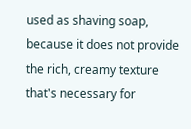used as shaving soap, because it does not provide the rich, creamy texture that's necessary for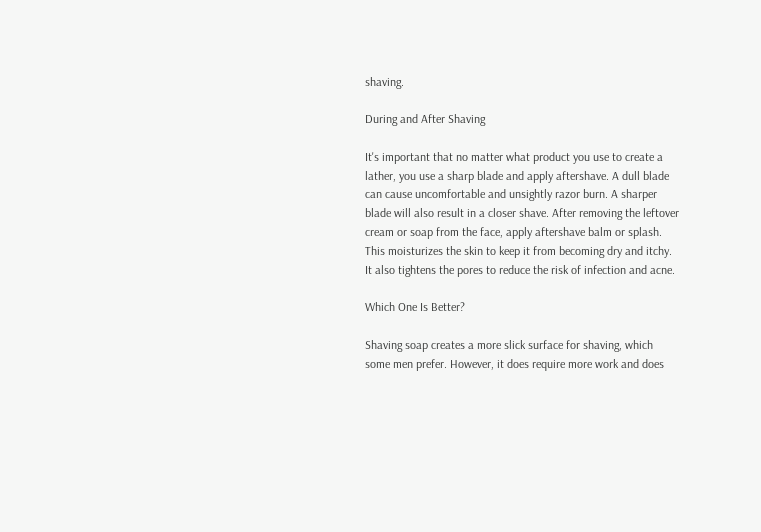shaving.

During and After Shaving

It's important that no matter what product you use to create a lather, you use a sharp blade and apply aftershave. A dull blade can cause uncomfortable and unsightly razor burn. A sharper blade will also result in a closer shave. After removing the leftover cream or soap from the face, apply aftershave balm or splash. This moisturizes the skin to keep it from becoming dry and itchy. It also tightens the pores to reduce the risk of infection and acne.

Which One Is Better?

Shaving soap creates a more slick surface for shaving, which some men prefer. However, it does require more work and does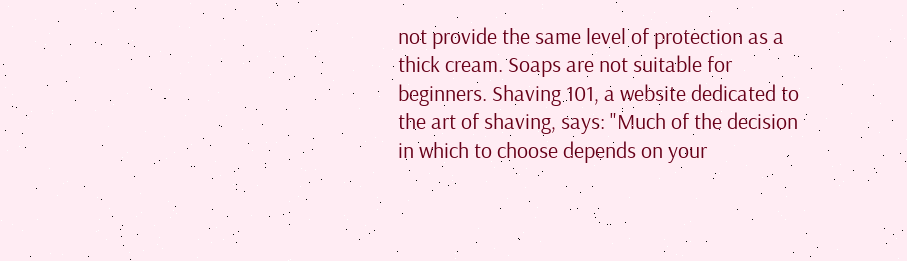not provide the same level of protection as a thick cream. Soaps are not suitable for beginners. Shaving 101, a website dedicated to the art of shaving, says: "Much of the decision in which to choose depends on your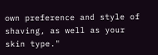own preference and style of shaving, as well as your skin type."